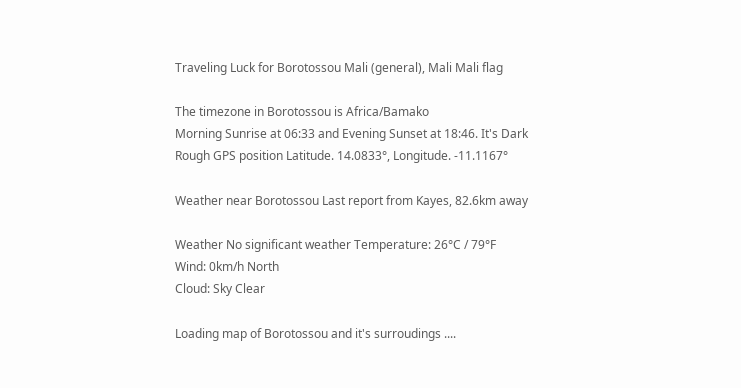Traveling Luck for Borotossou Mali (general), Mali Mali flag

The timezone in Borotossou is Africa/Bamako
Morning Sunrise at 06:33 and Evening Sunset at 18:46. It's Dark
Rough GPS position Latitude. 14.0833°, Longitude. -11.1167°

Weather near Borotossou Last report from Kayes, 82.6km away

Weather No significant weather Temperature: 26°C / 79°F
Wind: 0km/h North
Cloud: Sky Clear

Loading map of Borotossou and it's surroudings ....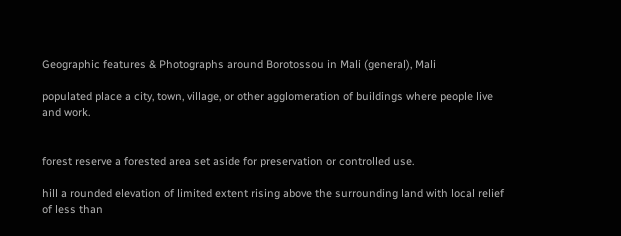Geographic features & Photographs around Borotossou in Mali (general), Mali

populated place a city, town, village, or other agglomeration of buildings where people live and work.


forest reserve a forested area set aside for preservation or controlled use.

hill a rounded elevation of limited extent rising above the surrounding land with local relief of less than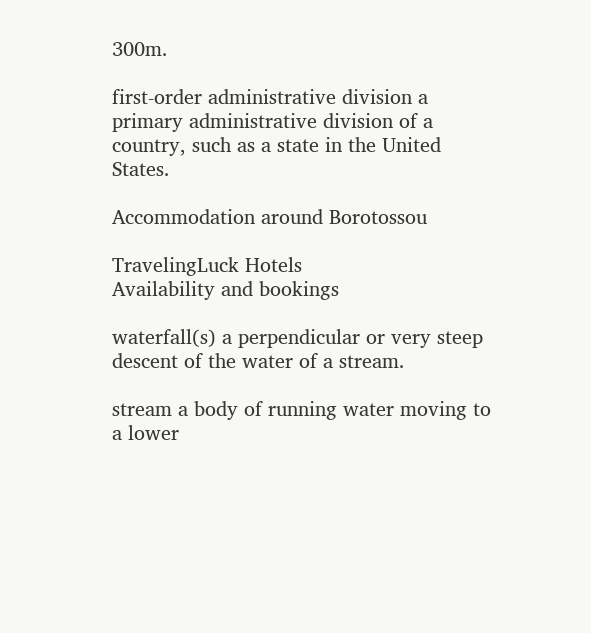300m.

first-order administrative division a primary administrative division of a country, such as a state in the United States.

Accommodation around Borotossou

TravelingLuck Hotels
Availability and bookings

waterfall(s) a perpendicular or very steep descent of the water of a stream.

stream a body of running water moving to a lower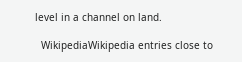level in a channel on land.

  WikipediaWikipedia entries close to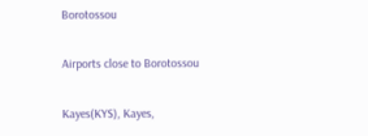Borotossou

Airports close to Borotossou

Kayes(KYS), Kayes,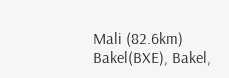Mali (82.6km)
Bakel(BXE), Bakel,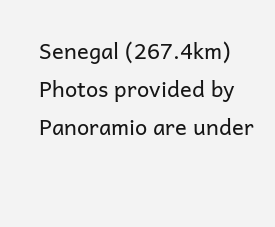Senegal (267.4km)
Photos provided by Panoramio are under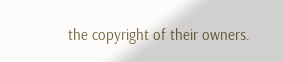the copyright of their owners.